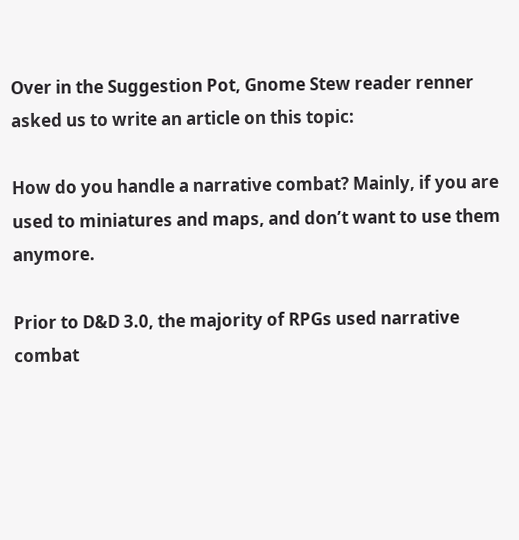Over in the Suggestion Pot, Gnome Stew reader renner asked us to write an article on this topic:

How do you handle a narrative combat? Mainly, if you are used to miniatures and maps, and don’t want to use them anymore.

Prior to D&D 3.0, the majority of RPGs used narrative combat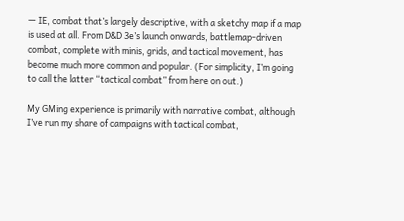— IE, combat that’s largely descriptive, with a sketchy map if a map is used at all. From D&D 3e’s launch onwards, battlemap-driven combat, complete with minis, grids, and tactical movement, has become much more common and popular. (For simplicity, I’m going to call the latter “tactical combat” from here on out.)

My GMing experience is primarily with narrative combat, although I’ve run my share of campaigns with tactical combat,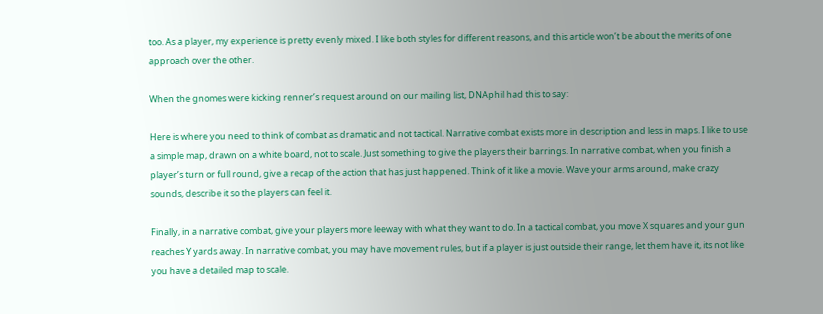too. As a player, my experience is pretty evenly mixed. I like both styles for different reasons, and this article won’t be about the merits of one approach over the other.

When the gnomes were kicking renner’s request around on our mailing list, DNAphil had this to say:

Here is where you need to think of combat as dramatic and not tactical. Narrative combat exists more in description and less in maps. I like to use a simple map, drawn on a white board, not to scale. Just something to give the players their barrings. In narrative combat, when you finish a player’s turn or full round, give a recap of the action that has just happened. Think of it like a movie. Wave your arms around, make crazy sounds, describe it so the players can feel it.

Finally, in a narrative combat, give your players more leeway with what they want to do. In a tactical combat, you move X squares and your gun reaches Y yards away. In narrative combat, you may have movement rules, but if a player is just outside their range, let them have it, its not like you have a detailed map to scale.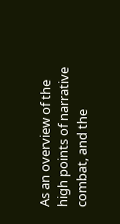As an overview of the high points of narrative combat, and the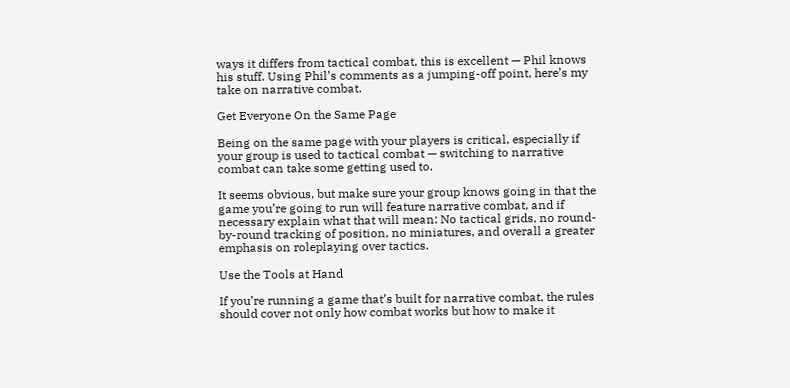ways it differs from tactical combat, this is excellent — Phil knows his stuff. Using Phil’s comments as a jumping-off point, here’s my take on narrative combat.

Get Everyone On the Same Page

Being on the same page with your players is critical, especially if your group is used to tactical combat — switching to narrative combat can take some getting used to.

It seems obvious, but make sure your group knows going in that the game you’re going to run will feature narrative combat, and if necessary explain what that will mean: No tactical grids, no round-by-round tracking of position, no miniatures, and overall a greater emphasis on roleplaying over tactics.

Use the Tools at Hand

If you’re running a game that’s built for narrative combat, the rules should cover not only how combat works but how to make it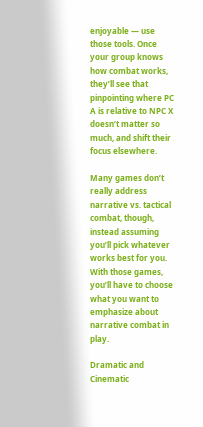enjoyable — use those tools. Once your group knows how combat works, they’ll see that pinpointing where PC A is relative to NPC X doesn’t matter so much, and shift their focus elsewhere.

Many games don’t really address narrative vs. tactical combat, though, instead assuming you’ll pick whatever works best for you. With those games, you’ll have to choose what you want to emphasize about narrative combat in play.

Dramatic and Cinematic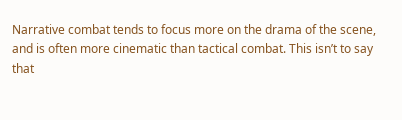Narrative combat tends to focus more on the drama of the scene, and is often more cinematic than tactical combat. This isn’t to say that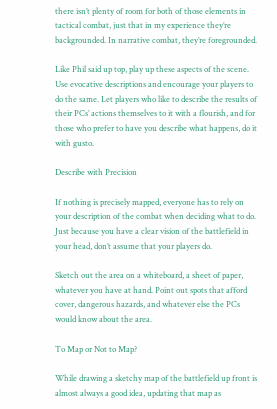there isn’t plenty of room for both of those elements in tactical combat, just that in my experience they’re backgrounded. In narrative combat, they’re foregrounded.

Like Phil said up top, play up these aspects of the scene. Use evocative descriptions and encourage your players to do the same. Let players who like to describe the results of their PCs’ actions themselves to it with a flourish, and for those who prefer to have you describe what happens, do it with gusto.

Describe with Precision

If nothing is precisely mapped, everyone has to rely on your description of the combat when deciding what to do. Just because you have a clear vision of the battlefield in your head, don’t assume that your players do.

Sketch out the area on a whiteboard, a sheet of paper, whatever you have at hand. Point out spots that afford cover, dangerous hazards, and whatever else the PCs would know about the area.

To Map or Not to Map?

While drawing a sketchy map of the battlefield up front is almost always a good idea, updating that map as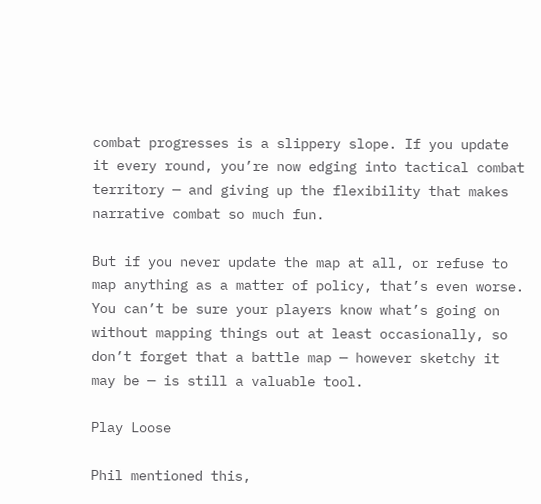combat progresses is a slippery slope. If you update it every round, you’re now edging into tactical combat territory — and giving up the flexibility that makes narrative combat so much fun.

But if you never update the map at all, or refuse to map anything as a matter of policy, that’s even worse. You can’t be sure your players know what’s going on without mapping things out at least occasionally, so don’t forget that a battle map — however sketchy it may be — is still a valuable tool.

Play Loose

Phil mentioned this,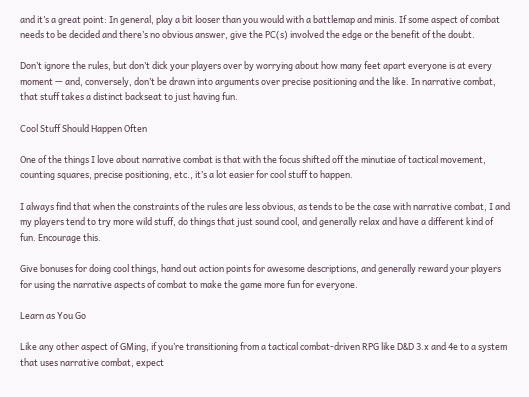and it’s a great point: In general, play a bit looser than you would with a battlemap and minis. If some aspect of combat needs to be decided and there’s no obvious answer, give the PC(s) involved the edge or the benefit of the doubt.

Don’t ignore the rules, but don’t dick your players over by worrying about how many feet apart everyone is at every moment — and, conversely, don’t be drawn into arguments over precise positioning and the like. In narrative combat, that stuff takes a distinct backseat to just having fun.

Cool Stuff Should Happen Often

One of the things I love about narrative combat is that with the focus shifted off the minutiae of tactical movement, counting squares, precise positioning, etc., it’s a lot easier for cool stuff to happen.

I always find that when the constraints of the rules are less obvious, as tends to be the case with narrative combat, I and my players tend to try more wild stuff, do things that just sound cool, and generally relax and have a different kind of fun. Encourage this.

Give bonuses for doing cool things, hand out action points for awesome descriptions, and generally reward your players for using the narrative aspects of combat to make the game more fun for everyone.

Learn as You Go

Like any other aspect of GMing, if you’re transitioning from a tactical combat-driven RPG like D&D 3.x and 4e to a system that uses narrative combat, expect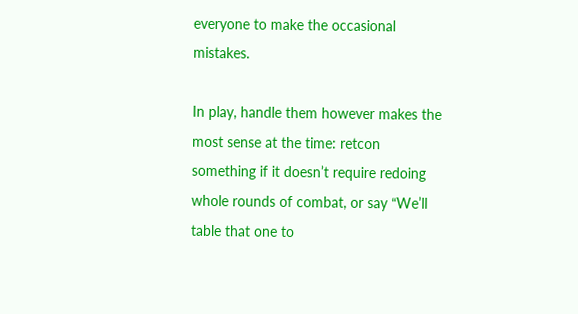everyone to make the occasional mistakes.

In play, handle them however makes the most sense at the time: retcon something if it doesn’t require redoing whole rounds of combat, or say “We’ll table that one to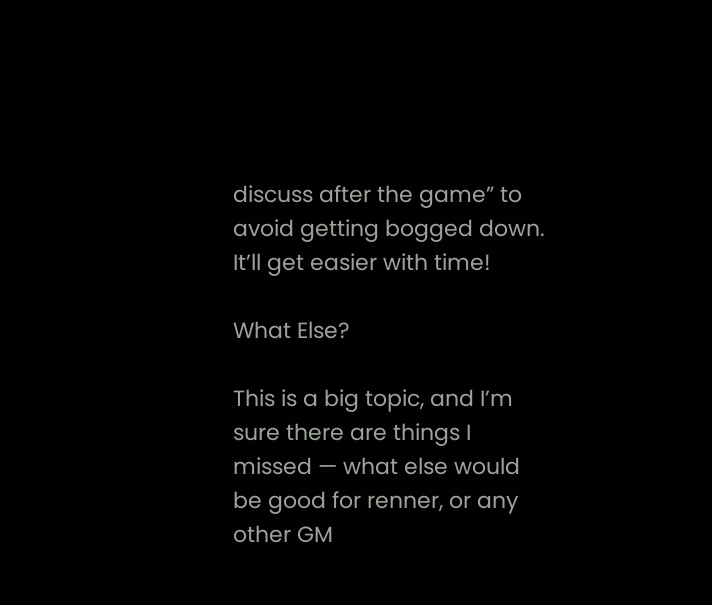discuss after the game” to avoid getting bogged down. It’ll get easier with time!

What Else?

This is a big topic, and I’m sure there are things I missed — what else would be good for renner, or any other GM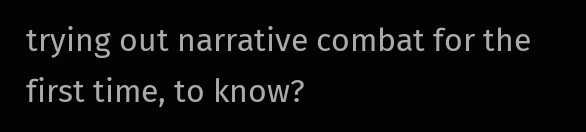trying out narrative combat for the first time, to know?